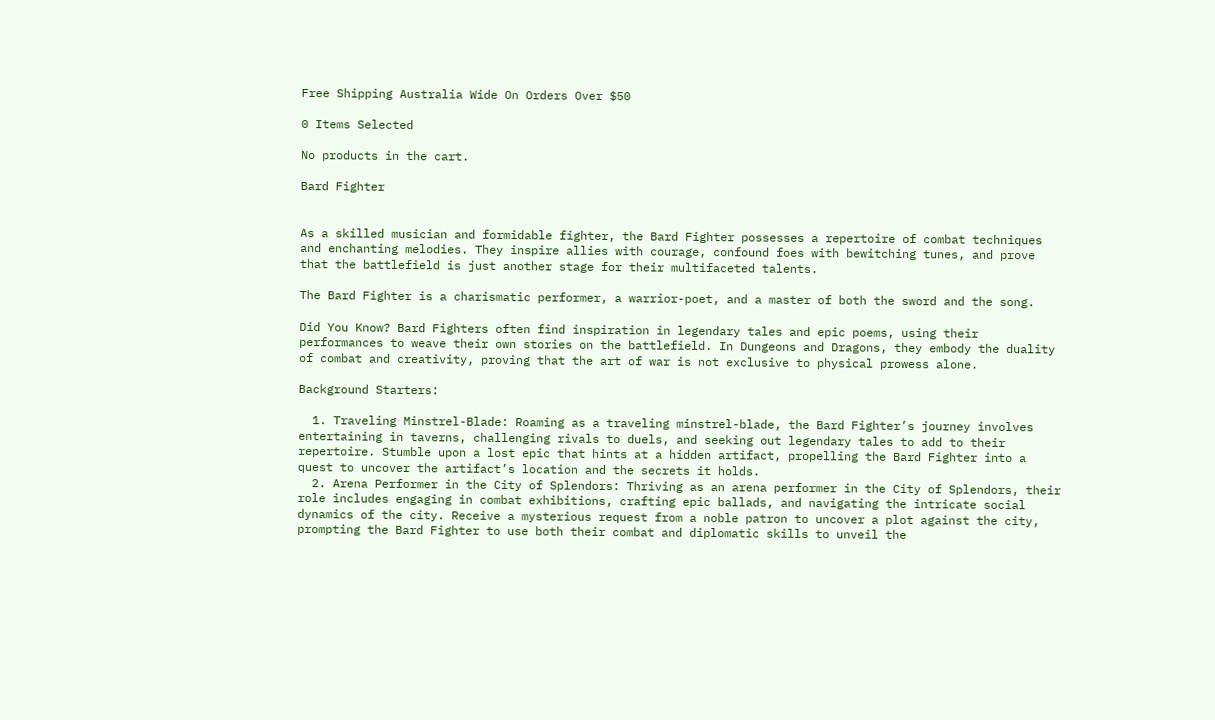Free Shipping Australia Wide On Orders Over $50

0 Items Selected

No products in the cart.

Bard Fighter


As a skilled musician and formidable fighter, the Bard Fighter possesses a repertoire of combat techniques and enchanting melodies. They inspire allies with courage, confound foes with bewitching tunes, and prove that the battlefield is just another stage for their multifaceted talents.

The Bard Fighter is a charismatic performer, a warrior-poet, and a master of both the sword and the song.

Did You Know? Bard Fighters often find inspiration in legendary tales and epic poems, using their performances to weave their own stories on the battlefield. In Dungeons and Dragons, they embody the duality of combat and creativity, proving that the art of war is not exclusive to physical prowess alone.

Background Starters:

  1. Traveling Minstrel-Blade: Roaming as a traveling minstrel-blade, the Bard Fighter’s journey involves entertaining in taverns, challenging rivals to duels, and seeking out legendary tales to add to their repertoire. Stumble upon a lost epic that hints at a hidden artifact, propelling the Bard Fighter into a quest to uncover the artifact’s location and the secrets it holds.
  2. Arena Performer in the City of Splendors: Thriving as an arena performer in the City of Splendors, their role includes engaging in combat exhibitions, crafting epic ballads, and navigating the intricate social dynamics of the city. Receive a mysterious request from a noble patron to uncover a plot against the city, prompting the Bard Fighter to use both their combat and diplomatic skills to unveil the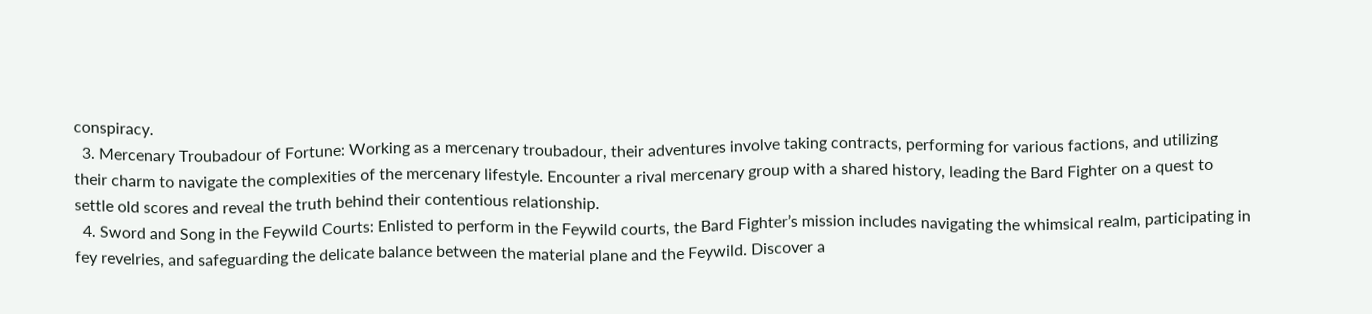conspiracy.
  3. Mercenary Troubadour of Fortune: Working as a mercenary troubadour, their adventures involve taking contracts, performing for various factions, and utilizing their charm to navigate the complexities of the mercenary lifestyle. Encounter a rival mercenary group with a shared history, leading the Bard Fighter on a quest to settle old scores and reveal the truth behind their contentious relationship.
  4. Sword and Song in the Feywild Courts: Enlisted to perform in the Feywild courts, the Bard Fighter’s mission includes navigating the whimsical realm, participating in fey revelries, and safeguarding the delicate balance between the material plane and the Feywild. Discover a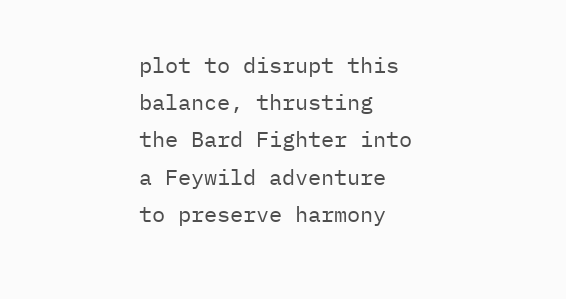plot to disrupt this balance, thrusting the Bard Fighter into a Feywild adventure to preserve harmony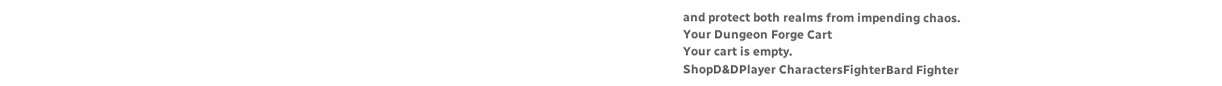and protect both realms from impending chaos.
Your Dungeon Forge Cart
Your cart is empty.
ShopD&DPlayer CharactersFighterBard Fighter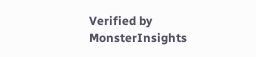Verified by MonsterInsights